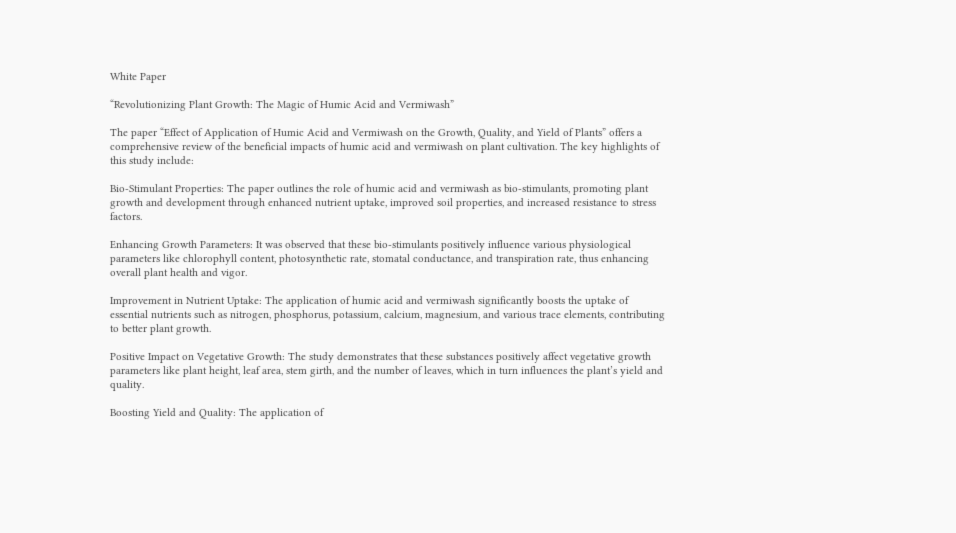White Paper

“Revolutionizing Plant Growth: The Magic of Humic Acid and Vermiwash”

The paper “Effect of Application of Humic Acid and Vermiwash on the Growth, Quality, and Yield of Plants” offers a comprehensive review of the beneficial impacts of humic acid and vermiwash on plant cultivation. The key highlights of this study include:

Bio-Stimulant Properties: The paper outlines the role of humic acid and vermiwash as bio-stimulants, promoting plant growth and development through enhanced nutrient uptake, improved soil properties, and increased resistance to stress factors.

Enhancing Growth Parameters: It was observed that these bio-stimulants positively influence various physiological parameters like chlorophyll content, photosynthetic rate, stomatal conductance, and transpiration rate, thus enhancing overall plant health and vigor.

Improvement in Nutrient Uptake: The application of humic acid and vermiwash significantly boosts the uptake of essential nutrients such as nitrogen, phosphorus, potassium, calcium, magnesium, and various trace elements, contributing to better plant growth.

Positive Impact on Vegetative Growth: The study demonstrates that these substances positively affect vegetative growth parameters like plant height, leaf area, stem girth, and the number of leaves, which in turn influences the plant’s yield and quality.

Boosting Yield and Quality: The application of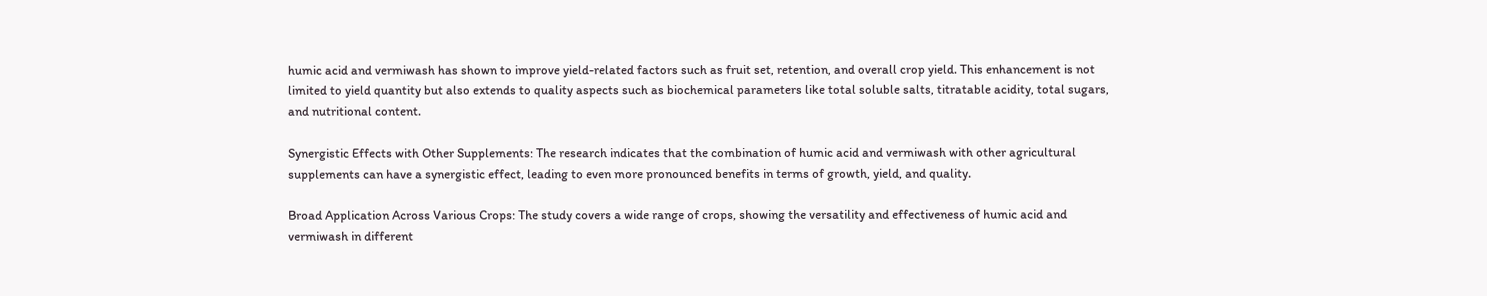humic acid and vermiwash has shown to improve yield-related factors such as fruit set, retention, and overall crop yield. This enhancement is not limited to yield quantity but also extends to quality aspects such as biochemical parameters like total soluble salts, titratable acidity, total sugars, and nutritional content.

Synergistic Effects with Other Supplements: The research indicates that the combination of humic acid and vermiwash with other agricultural supplements can have a synergistic effect, leading to even more pronounced benefits in terms of growth, yield, and quality.

Broad Application Across Various Crops: The study covers a wide range of crops, showing the versatility and effectiveness of humic acid and vermiwash in different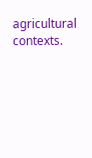agricultural contexts.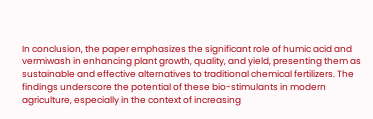In conclusion, the paper emphasizes the significant role of humic acid and vermiwash in enhancing plant growth, quality, and yield, presenting them as sustainable and effective alternatives to traditional chemical fertilizers. The findings underscore the potential of these bio-stimulants in modern agriculture, especially in the context of increasing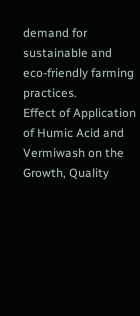demand for sustainable and eco-friendly farming practices.
Effect of Application of Humic Acid and Vermiwash on the Growth, Quality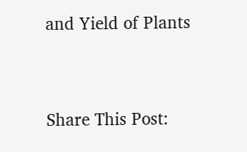and Yield of Plants


Share This Post: